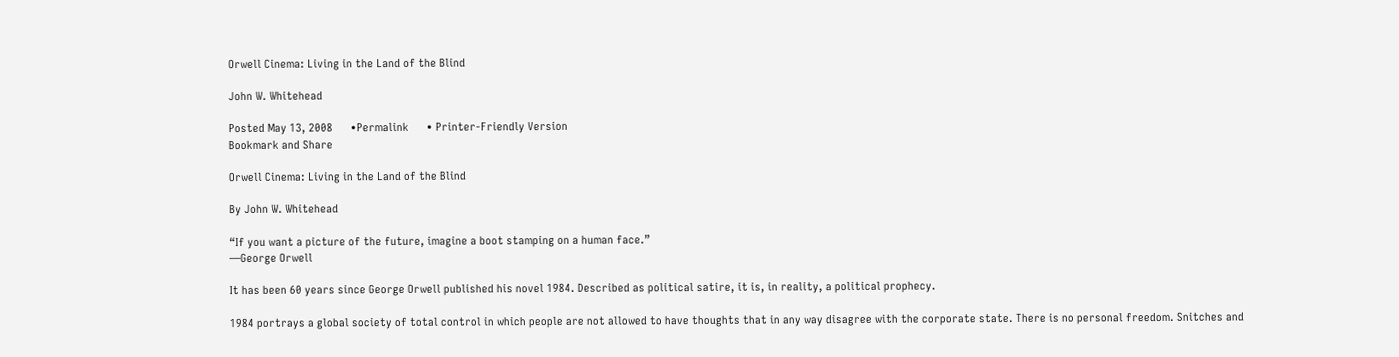Orwell Cinema: Living in the Land of the Blind

John W. Whitehead

Posted May 13, 2008      •Permalink      • Printer-Friendly Version
Bookmark and Share

Orwell Cinema: Living in the Land of the Blind

By John W. Whitehead

“If you want a picture of the future, imagine a boot stamping on a human face.”
—George Orwell

It has been 60 years since George Orwell published his novel 1984. Described as political satire, it is, in reality, a political prophecy.

1984 portrays a global society of total control in which people are not allowed to have thoughts that in any way disagree with the corporate state. There is no personal freedom. Snitches and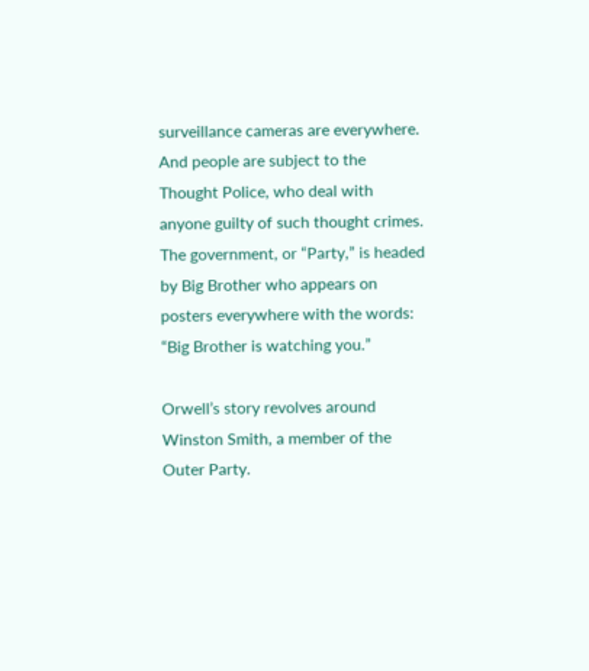surveillance cameras are everywhere. And people are subject to the Thought Police, who deal with anyone guilty of such thought crimes. The government, or “Party,” is headed by Big Brother who appears on posters everywhere with the words: “Big Brother is watching you.”

Orwell’s story revolves around Winston Smith, a member of the Outer Party.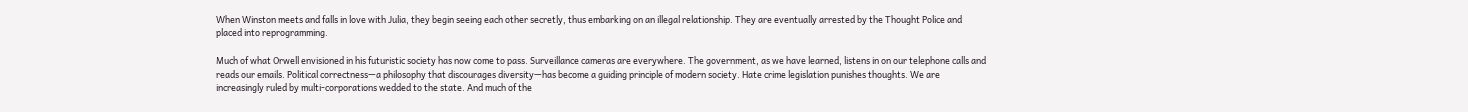When Winston meets and falls in love with Julia, they begin seeing each other secretly, thus embarking on an illegal relationship. They are eventually arrested by the Thought Police and placed into reprogramming.

Much of what Orwell envisioned in his futuristic society has now come to pass. Surveillance cameras are everywhere. The government, as we have learned, listens in on our telephone calls and reads our emails. Political correctness—a philosophy that discourages diversity—has become a guiding principle of modern society. Hate crime legislation punishes thoughts. We are increasingly ruled by multi-corporations wedded to the state. And much of the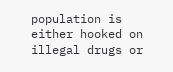population is either hooked on illegal drugs or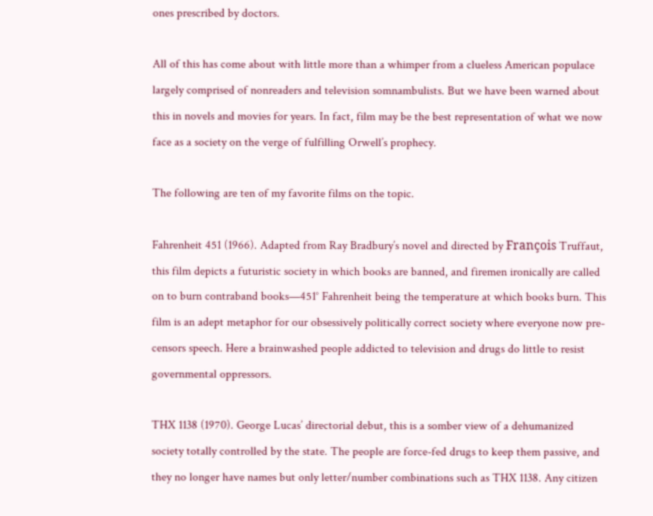ones prescribed by doctors.

All of this has come about with little more than a whimper from a clueless American populace largely comprised of nonreaders and television somnambulists. But we have been warned about this in novels and movies for years. In fact, film may be the best representation of what we now face as a society on the verge of fulfilling Orwell’s prophecy.

The following are ten of my favorite films on the topic.

Fahrenheit 451 (1966). Adapted from Ray Bradbury’s novel and directed by François Truffaut, this film depicts a futuristic society in which books are banned, and firemen ironically are called on to burn contraband books—451° Fahrenheit being the temperature at which books burn. This film is an adept metaphor for our obsessively politically correct society where everyone now pre-censors speech. Here a brainwashed people addicted to television and drugs do little to resist governmental oppressors.

THX 1138 (1970). George Lucas’ directorial debut, this is a somber view of a dehumanized society totally controlled by the state. The people are force-fed drugs to keep them passive, and they no longer have names but only letter/number combinations such as THX 1138. Any citizen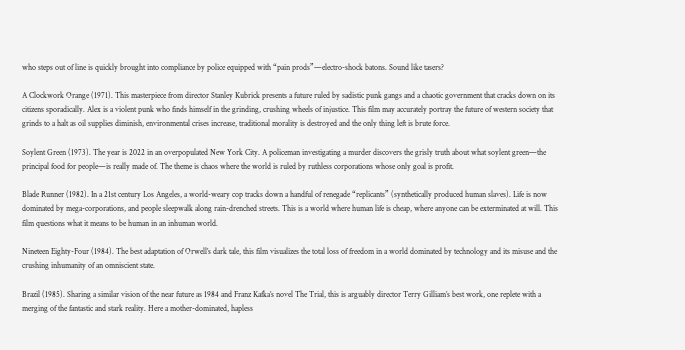who steps out of line is quickly brought into compliance by police equipped with “pain prods”—electro-shock batons. Sound like tasers?

A Clockwork Orange (1971). This masterpiece from director Stanley Kubrick presents a future ruled by sadistic punk gangs and a chaotic government that cracks down on its citizens sporadically. Alex is a violent punk who finds himself in the grinding, crushing wheels of injustice. This film may accurately portray the future of western society that grinds to a halt as oil supplies diminish, environmental crises increase, traditional morality is destroyed and the only thing left is brute force.

Soylent Green (1973). The year is 2022 in an overpopulated New York City. A policeman investigating a murder discovers the grisly truth about what soylent green—the principal food for people—is really made of. The theme is chaos where the world is ruled by ruthless corporations whose only goal is profit.

Blade Runner (1982). In a 21st century Los Angeles, a world-weary cop tracks down a handful of renegade “replicants” (synthetically produced human slaves). Life is now dominated by mega-corporations, and people sleepwalk along rain-drenched streets. This is a world where human life is cheap, where anyone can be exterminated at will. This film questions what it means to be human in an inhuman world.

Nineteen Eighty-Four (1984). The best adaptation of Orwell’s dark tale, this film visualizes the total loss of freedom in a world dominated by technology and its misuse and the crushing inhumanity of an omniscient state.

Brazil (1985). Sharing a similar vision of the near future as 1984 and Franz Kafka’s novel The Trial, this is arguably director Terry Gilliam’s best work, one replete with a merging of the fantastic and stark reality. Here a mother-dominated, hapless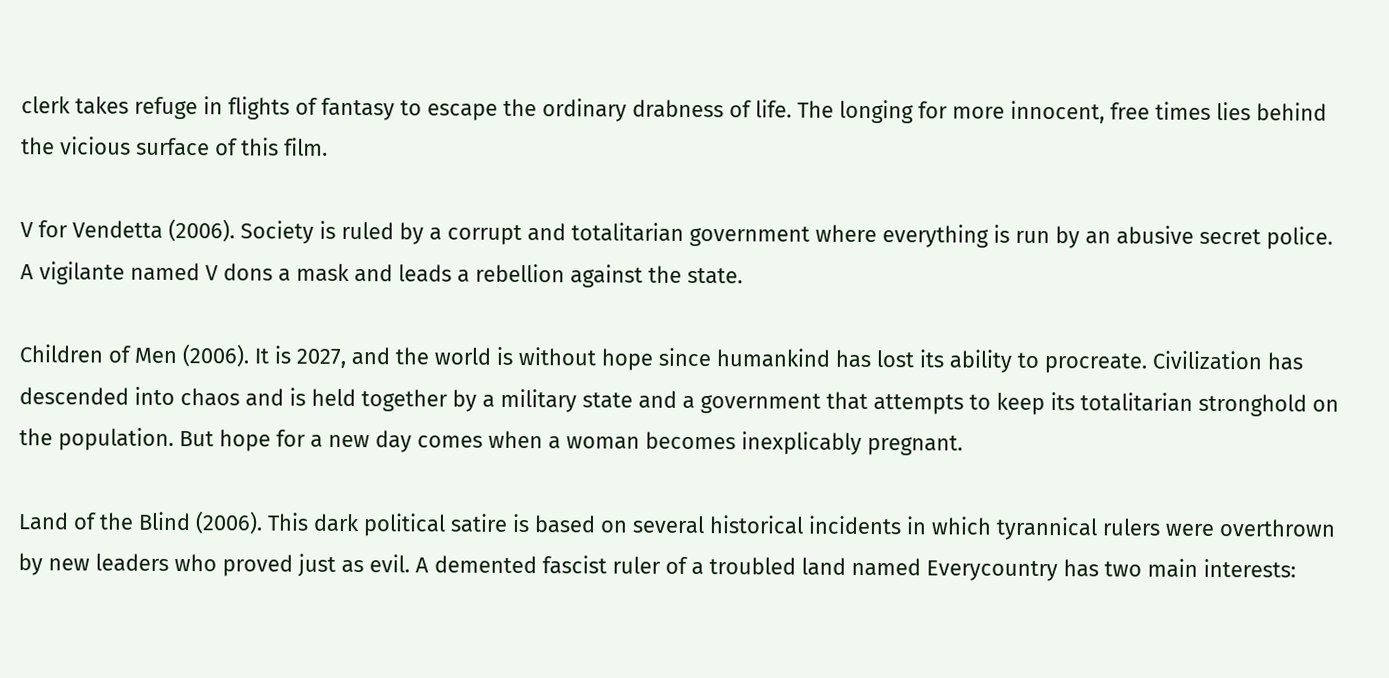clerk takes refuge in flights of fantasy to escape the ordinary drabness of life. The longing for more innocent, free times lies behind the vicious surface of this film.

V for Vendetta (2006). Society is ruled by a corrupt and totalitarian government where everything is run by an abusive secret police. A vigilante named V dons a mask and leads a rebellion against the state.

Children of Men (2006). It is 2027, and the world is without hope since humankind has lost its ability to procreate. Civilization has descended into chaos and is held together by a military state and a government that attempts to keep its totalitarian stronghold on the population. But hope for a new day comes when a woman becomes inexplicably pregnant.

Land of the Blind (2006). This dark political satire is based on several historical incidents in which tyrannical rulers were overthrown by new leaders who proved just as evil. A demented fascist ruler of a troubled land named Everycountry has two main interests: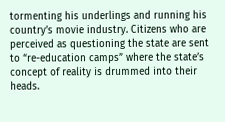tormenting his underlings and running his country’s movie industry. Citizens who are perceived as questioning the state are sent to “re-education camps” where the state’s concept of reality is drummed into their heads.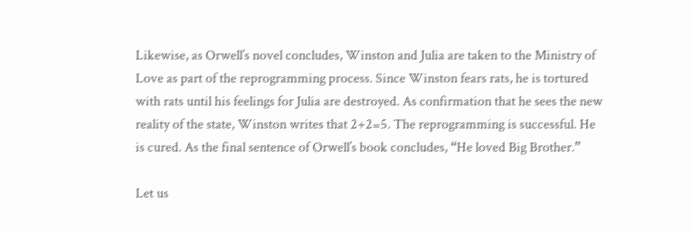Likewise, as Orwell’s novel concludes, Winston and Julia are taken to the Ministry of Love as part of the reprogramming process. Since Winston fears rats, he is tortured with rats until his feelings for Julia are destroyed. As confirmation that he sees the new reality of the state, Winston writes that 2+2=5. The reprogramming is successful. He is cured. As the final sentence of Orwell’s book concludes, “He loved Big Brother.”

Let us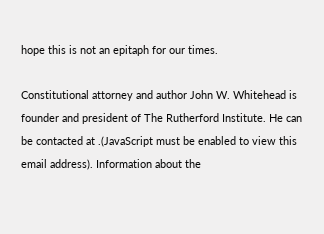hope this is not an epitaph for our times.

Constitutional attorney and author John W. Whitehead is founder and president of The Rutherford Institute. He can be contacted at .(JavaScript must be enabled to view this email address). Information about the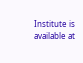Institute is available at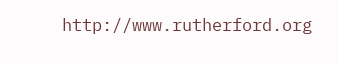http://www.rutherford.org